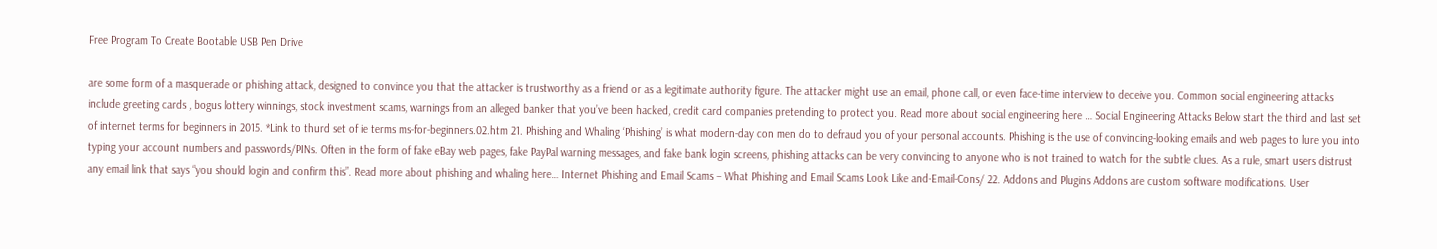Free Program To Create Bootable USB Pen Drive

are some form of a masquerade or phishing attack, designed to convince you that the attacker is trustworthy as a friend or as a legitimate authority figure. The attacker might use an email, phone call, or even face-time interview to deceive you. Common social engineering attacks include greeting cards , bogus lottery winnings, stock investment scams, warnings from an alleged banker that you’ve been hacked, credit card companies pretending to protect you. Read more about social engineering here … Social Engineering Attacks Below start the third and last set of internet terms for beginners in 2015. *Link to thurd set of ie terms ms-for-beginners.02.htm 21. Phishing and Whaling ‘Phishing’ is what modern-day con men do to defraud you of your personal accounts. Phishing is the use of convincing-looking emails and web pages to lure you into typing your account numbers and passwords/PINs. Often in the form of fake eBay web pages, fake PayPal warning messages, and fake bank login screens, phishing attacks can be very convincing to anyone who is not trained to watch for the subtle clues. As a rule, smart users distrust any email link that says “you should login and confirm this”. Read more about phishing and whaling here… Internet Phishing and Email Scams – What Phishing and Email Scams Look Like and-Email-Cons/ 22. Addons and Plugins Addons are custom software modifications. User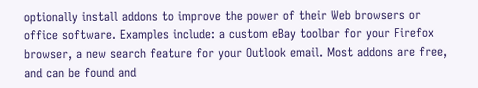optionally install addons to improve the power of their Web browsers or office software. Examples include: a custom eBay toolbar for your Firefox browser, a new search feature for your Outlook email. Most addons are free, and can be found and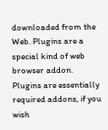downloaded from the Web. Plugins are a special kind of web browser addon. Plugins are essentially required addons, if you wish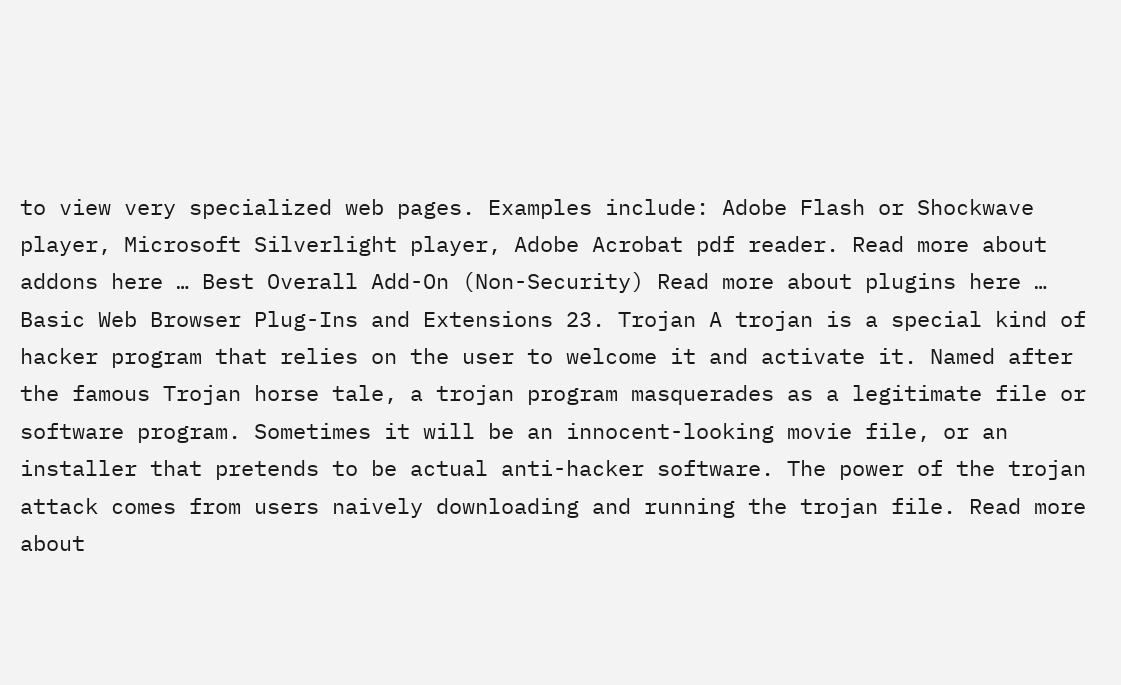to view very specialized web pages. Examples include: Adobe Flash or Shockwave player, Microsoft Silverlight player, Adobe Acrobat pdf reader. Read more about addons here … Best Overall Add-On (Non-Security) Read more about plugins here … Basic Web Browser Plug-Ins and Extensions 23. Trojan A trojan is a special kind of hacker program that relies on the user to welcome it and activate it. Named after the famous Trojan horse tale, a trojan program masquerades as a legitimate file or software program. Sometimes it will be an innocent-looking movie file, or an installer that pretends to be actual anti-hacker software. The power of the trojan attack comes from users naively downloading and running the trojan file. Read more about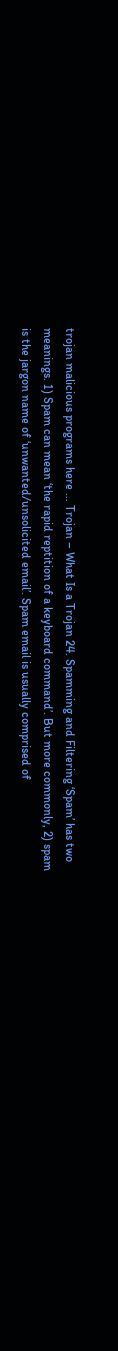trojan malicious programs here … Trojan – What Is a Trojan 24. Spamming and Filtering ‘Spam’ has two meanings. 1) Spam can mean ‘the rapid reptition of a keyboard command’. But more commonly, 2) spam is the jargon name of ‘unwanted/unsolicited email’. Spam email is usually comprised of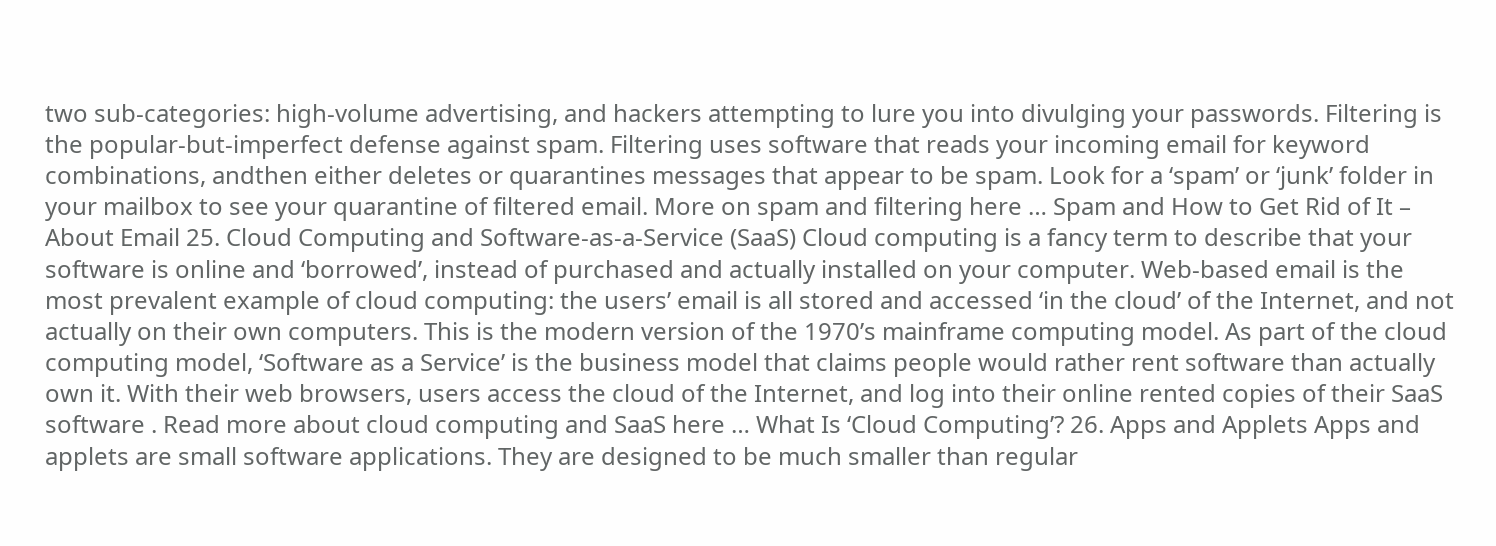two sub-categories: high-volume advertising, and hackers attempting to lure you into divulging your passwords. Filtering is the popular-but-imperfect defense against spam. Filtering uses software that reads your incoming email for keyword combinations, andthen either deletes or quarantines messages that appear to be spam. Look for a ‘spam’ or ‘junk’ folder in your mailbox to see your quarantine of filtered email. More on spam and filtering here … Spam and How to Get Rid of It – About Email 25. Cloud Computing and Software-as-a-Service (SaaS) Cloud computing is a fancy term to describe that your software is online and ‘borrowed’, instead of purchased and actually installed on your computer. Web-based email is the most prevalent example of cloud computing: the users’ email is all stored and accessed ‘in the cloud’ of the Internet, and not actually on their own computers. This is the modern version of the 1970’s mainframe computing model. As part of the cloud computing model, ‘Software as a Service’ is the business model that claims people would rather rent software than actually own it. With their web browsers, users access the cloud of the Internet, and log into their online rented copies of their SaaS software . Read more about cloud computing and SaaS here … What Is ‘Cloud Computing’? 26. Apps and Applets Apps and applets are small software applications. They are designed to be much smaller than regular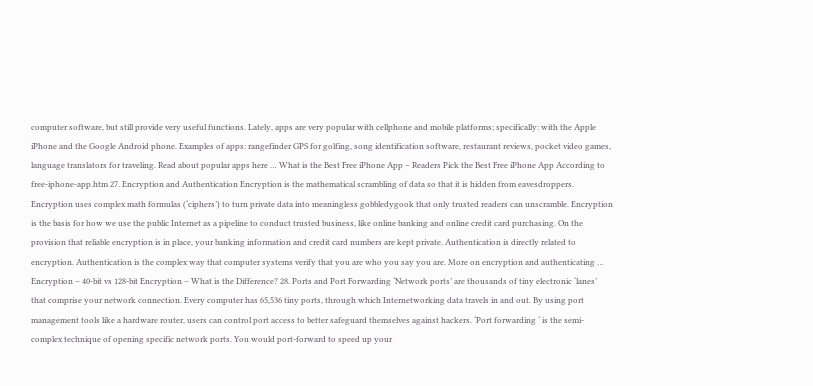computer software, but still provide very useful functions. Lately, apps are very popular with cellphone and mobile platforms; specifically: with the Apple iPhone and the Google Android phone. Examples of apps: rangefinder GPS for golfing, song identification software, restaurant reviews, pocket video games, language translators for traveling. Read about popular apps here … What is the Best Free iPhone App – Readers Pick the Best Free iPhone App According to free-iphone-app.htm 27. Encryption and Authentication Encryption is the mathematical scrambling of data so that it is hidden from eavesdroppers. Encryption uses complex math formulas (‘ciphers’) to turn private data into meaningless gobbledygook that only trusted readers can unscramble. Encryption is the basis for how we use the public Internet as a pipeline to conduct trusted business, like online banking and online credit card purchasing. On the provision that reliable encryption is in place, your banking information and credit card numbers are kept private. Authentication is directly related to encryption. Authentication is the complex way that computer systems verify that you are who you say you are. More on encryption and authenticating … Encryption – 40-bit vs 128-bit Encryption – What is the Difference? 28. Ports and Port Forwarding ‘Network ports’ are thousands of tiny electronic ‘lanes’ that comprise your network connection. Every computer has 65,536 tiny ports, through which Internetworking data travels in and out. By using port management tools like a hardware router, users can control port access to better safeguard themselves against hackers. ‘Port forwarding ‘ is the semi-complex technique of opening specific network ports. You would port-forward to speed up your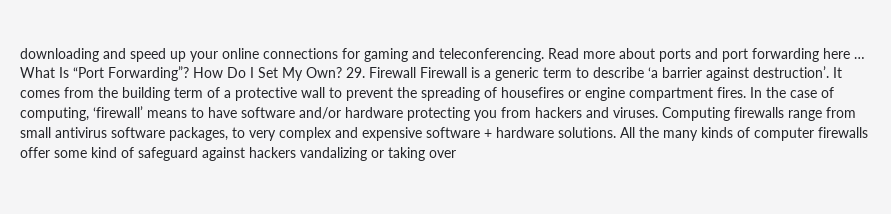downloading and speed up your online connections for gaming and teleconferencing. Read more about ports and port forwarding here … What Is “Port Forwarding”? How Do I Set My Own? 29. Firewall Firewall is a generic term to describe ‘a barrier against destruction’. It comes from the building term of a protective wall to prevent the spreading of housefires or engine compartment fires. In the case of computing, ‘firewall’ means to have software and/or hardware protecting you from hackers and viruses. Computing firewalls range from small antivirus software packages, to very complex and expensive software + hardware solutions. All the many kinds of computer firewalls offer some kind of safeguard against hackers vandalizing or taking over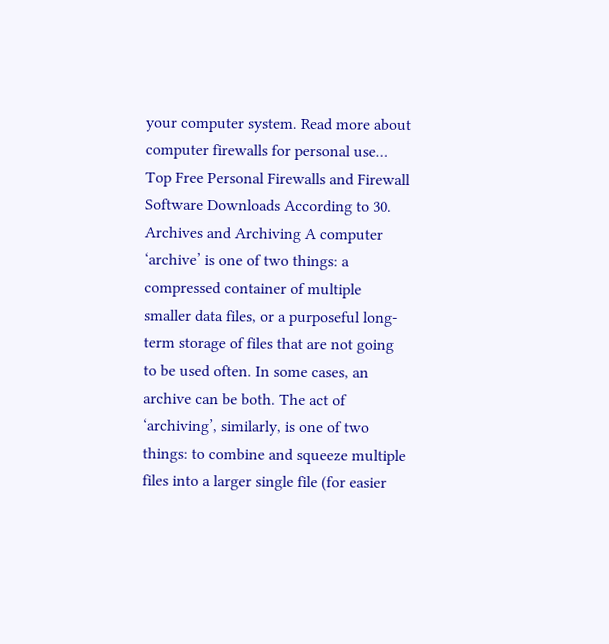your computer system. Read more about computer firewalls for personal use… Top Free Personal Firewalls and Firewall Software Downloads According to 30. Archives and Archiving A computer ‘archive’ is one of two things: a compressed container of multiple smaller data files, or a purposeful long-term storage of files that are not going to be used often. In some cases, an archive can be both. The act of ‘archiving’, similarly, is one of two things: to combine and squeeze multiple files into a larger single file (for easier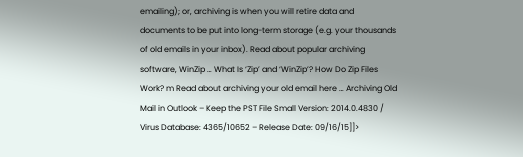emailing); or, archiving is when you will retire data and documents to be put into long-term storage (e.g. your thousands of old emails in your inbox). Read about popular archiving software, WinZip … What Is ‘Zip’ and ‘WinZip’? How Do Zip Files Work? m Read about archiving your old email here … Archiving Old Mail in Outlook – Keep the PST File Small Version: 2014.0.4830 / Virus Database: 4365/10652 – Release Date: 09/16/15]]>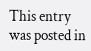This entry was posted in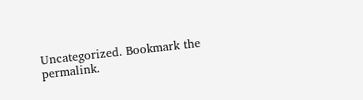Uncategorized. Bookmark the permalink.